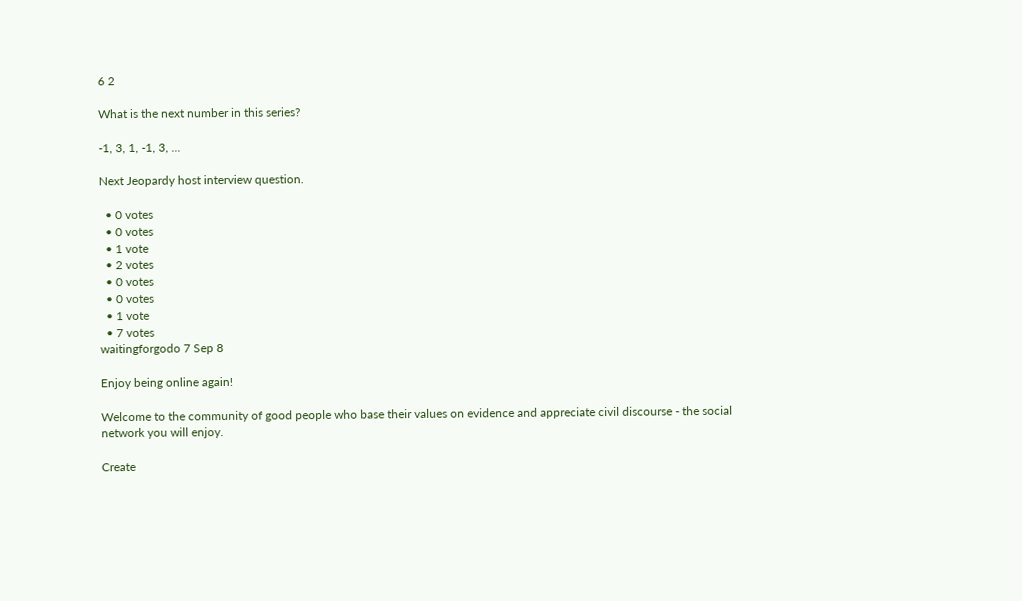6 2

What is the next number in this series?

-1, 3, 1, -1, 3, ...

Next Jeopardy host interview question.

  • 0 votes
  • 0 votes
  • 1 vote
  • 2 votes
  • 0 votes
  • 0 votes
  • 1 vote
  • 7 votes
waitingforgodo 7 Sep 8

Enjoy being online again!

Welcome to the community of good people who base their values on evidence and appreciate civil discourse - the social network you will enjoy.

Create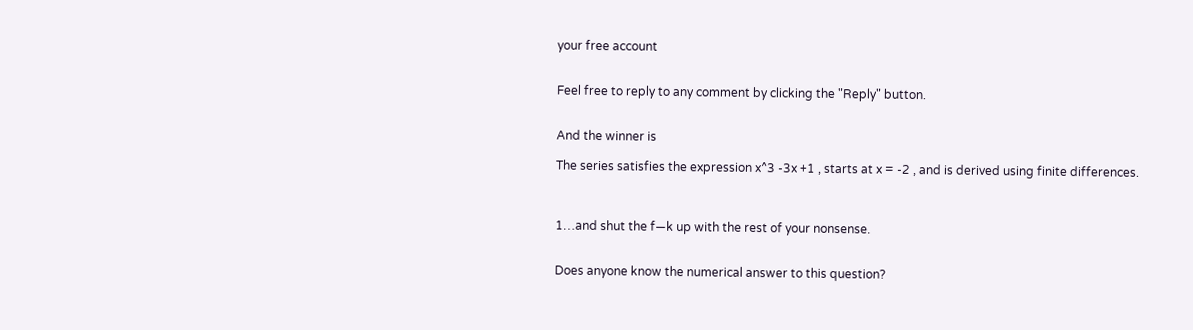your free account


Feel free to reply to any comment by clicking the "Reply" button.


And the winner is

The series satisfies the expression x^3 -3x +1 , starts at x = -2 , and is derived using finite differences.



1…and shut the f—k up with the rest of your nonsense.


Does anyone know the numerical answer to this question?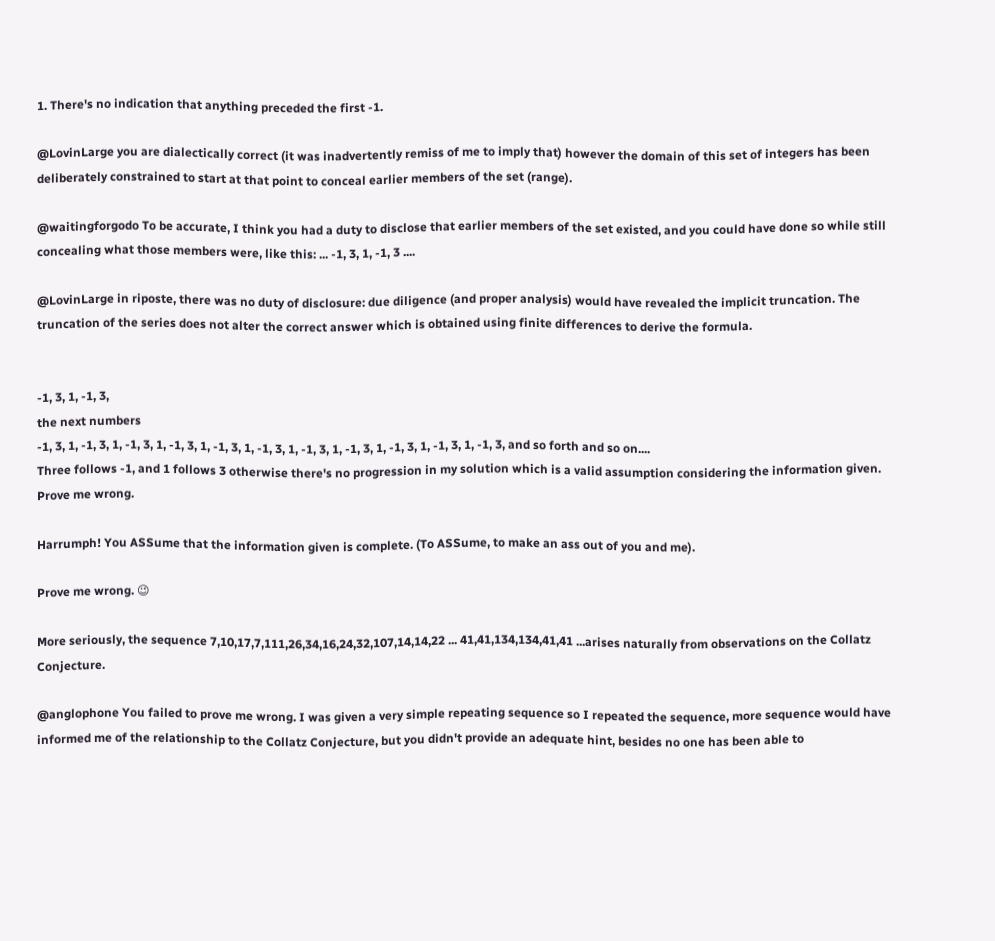1. There's no indication that anything preceded the first -1.

@LovinLarge you are dialectically correct (it was inadvertently remiss of me to imply that) however the domain of this set of integers has been deliberately constrained to start at that point to conceal earlier members of the set (range).

@waitingforgodo To be accurate, I think you had a duty to disclose that earlier members of the set existed, and you could have done so while still concealing what those members were, like this: ... -1, 3, 1, -1, 3 ....

@LovinLarge in riposte, there was no duty of disclosure: due diligence (and proper analysis) would have revealed the implicit truncation. The truncation of the series does not alter the correct answer which is obtained using finite differences to derive the formula.


-1, 3, 1, -1, 3,
the next numbers
-1, 3, 1, -1, 3, 1, -1, 3, 1, -1, 3, 1, -1, 3, 1, -1, 3, 1, -1, 3, 1, -1, 3, 1, -1, 3, 1, -1, 3, 1, -1, 3, and so forth and so on....
Three follows -1, and 1 follows 3 otherwise there's no progression in my solution which is a valid assumption considering the information given.
Prove me wrong.

Harrumph! You ASSume that the information given is complete. (To ASSume, to make an ass out of you and me).

Prove me wrong. 😉

More seriously, the sequence 7,10,17,7,111,26,34,16,24,32,107,14,14,22 ... 41,41,134,134,41,41 ...arises naturally from observations on the Collatz Conjecture.

@anglophone You failed to prove me wrong. I was given a very simple repeating sequence so I repeated the sequence, more sequence would have informed me of the relationship to the Collatz Conjecture, but you didn't provide an adequate hint, besides no one has been able to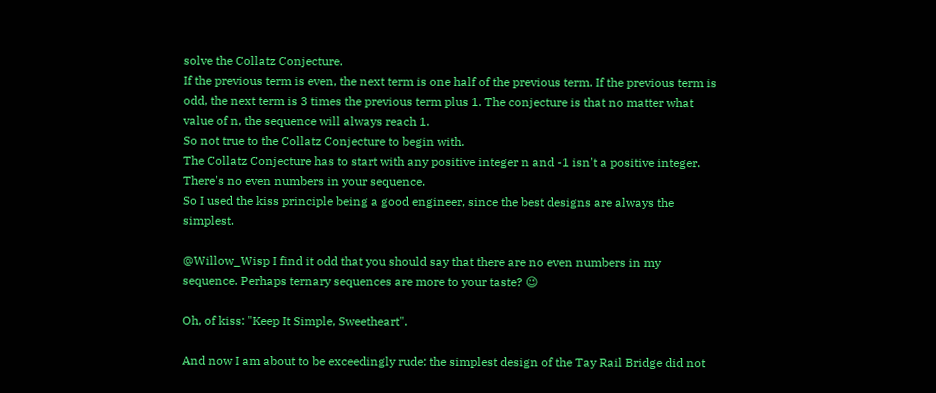solve the Collatz Conjecture.
If the previous term is even, the next term is one half of the previous term. If the previous term is odd, the next term is 3 times the previous term plus 1. The conjecture is that no matter what value of n, the sequence will always reach 1.
So not true to the Collatz Conjecture to begin with.
The Collatz Conjecture has to start with any positive integer n and -1 isn't a positive integer.
There's no even numbers in your sequence.
So I used the kiss principle being a good engineer, since the best designs are always the simplest.

@Willow_Wisp I find it odd that you should say that there are no even numbers in my sequence. Perhaps ternary sequences are more to your taste? 😉

Oh, of kiss: "Keep It Simple, Sweetheart".

And now I am about to be exceedingly rude: the simplest design of the Tay Rail Bridge did not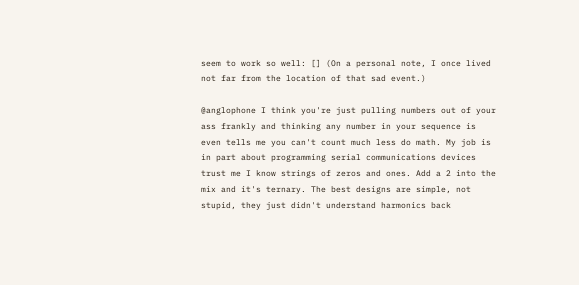seem to work so well: [] (On a personal note, I once lived not far from the location of that sad event.)

@anglophone I think you're just pulling numbers out of your ass frankly and thinking any number in your sequence is even tells me you can't count much less do math. My job is in part about programming serial communications devices trust me I know strings of zeros and ones. Add a 2 into the mix and it's ternary. The best designs are simple, not stupid, they just didn't understand harmonics back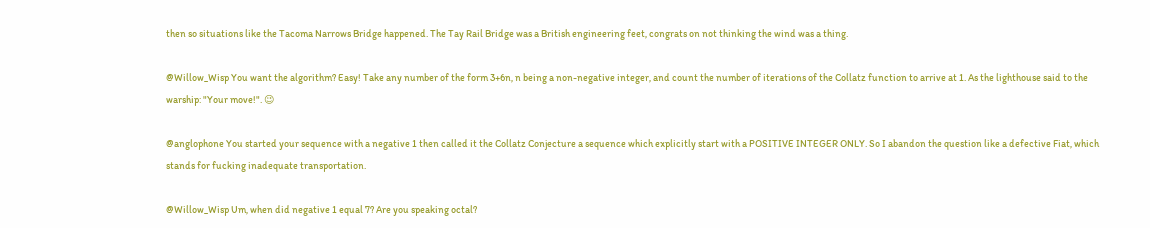then so situations like the Tacoma Narrows Bridge happened. The Tay Rail Bridge was a British engineering feet, congrats on not thinking the wind was a thing.

@Willow_Wisp You want the algorithm? Easy! Take any number of the form 3+6n, n being a non-negative integer, and count the number of iterations of the Collatz function to arrive at 1. As the lighthouse said to the warship: "Your move!". 😉

@anglophone You started your sequence with a negative 1 then called it the Collatz Conjecture a sequence which explicitly start with a POSITIVE INTEGER ONLY. So I abandon the question like a defective Fiat, which stands for fucking inadequate transportation.

@Willow_Wisp Um, when did negative 1 equal 7? Are you speaking octal?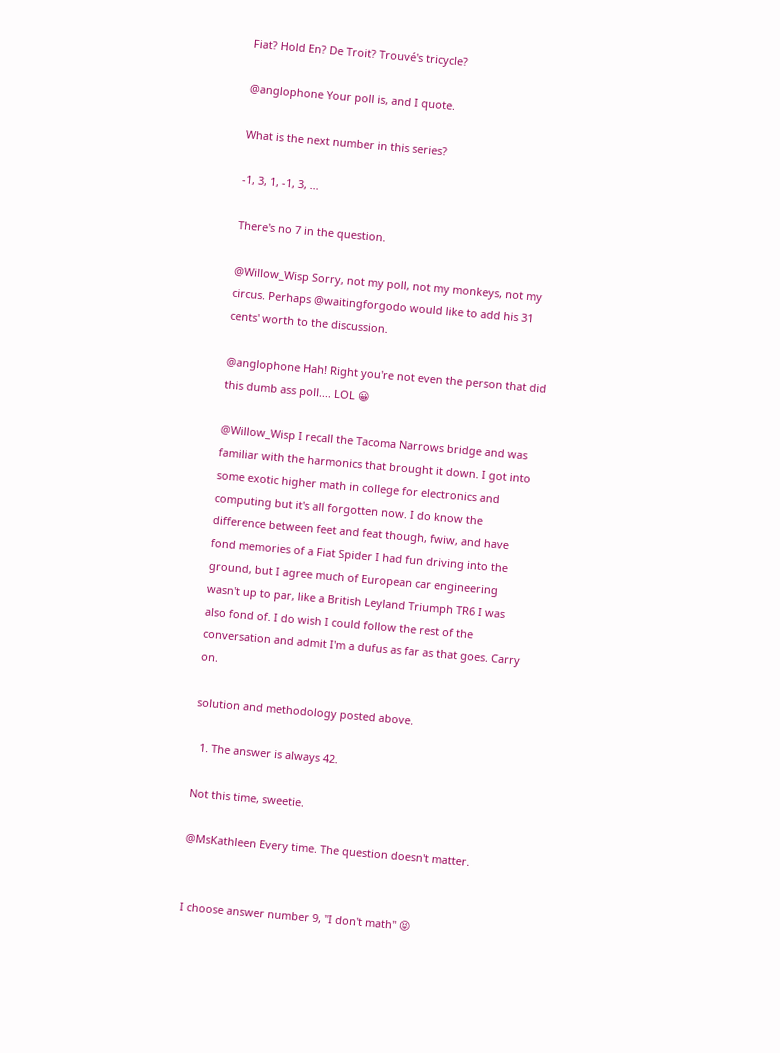Fiat? Hold En? De Troit? Trouvé's tricycle?

@anglophone Your poll is, and I quote.

What is the next number in this series?

-1, 3, 1, -1, 3, ...

There's no 7 in the question.

@Willow_Wisp Sorry, not my poll, not my monkeys, not my circus. Perhaps @waitingforgodo would like to add his 31 cents' worth to the discussion.

@anglophone Hah! Right you're not even the person that did this dumb ass poll.... LOL 😀

@Willow_Wisp I recall the Tacoma Narrows bridge and was familiar with the harmonics that brought it down. I got into some exotic higher math in college for electronics and computing but it's all forgotten now. I do know the difference between feet and feat though, fwiw, and have fond memories of a Fiat Spider I had fun driving into the ground, but I agree much of European car engineering wasn't up to par, like a British Leyland Triumph TR6 I was also fond of. I do wish I could follow the rest of the conversation and admit I'm a dufus as far as that goes. Carry on.

solution and methodology posted above.

  1. The answer is always 42.

Not this time, sweetie.

@MsKathleen Every time. The question doesn't matter.


I choose answer number 9, "I don't math" 😝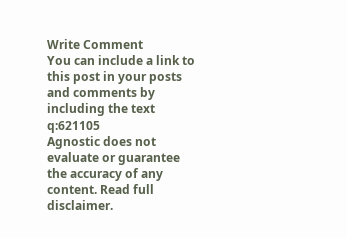Write Comment
You can include a link to this post in your posts and comments by including the text q:621105
Agnostic does not evaluate or guarantee the accuracy of any content. Read full disclaimer.